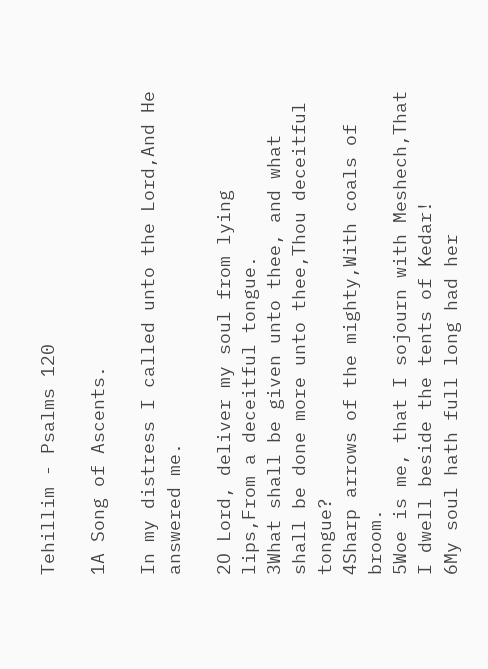Tehillim - Psalms 120

1A Song of Ascents.

In my distress I called unto the Lord,And He answered me.

2O Lord, deliver my soul from lying lips,From a deceitful tongue.
3What shall be given unto thee, and what shall be done more unto thee,Thou deceitful tongue?
4Sharp arrows of the mighty,With coals of broom.
5Woe is me, that I sojourn with Meshech,That I dwell beside the tents of Kedar!
6My soul hath full long had her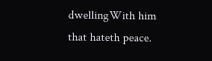dwellingWith him that hateth peace.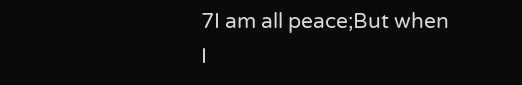7I am all peace;But when I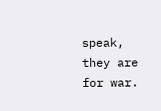speak, they are for war.